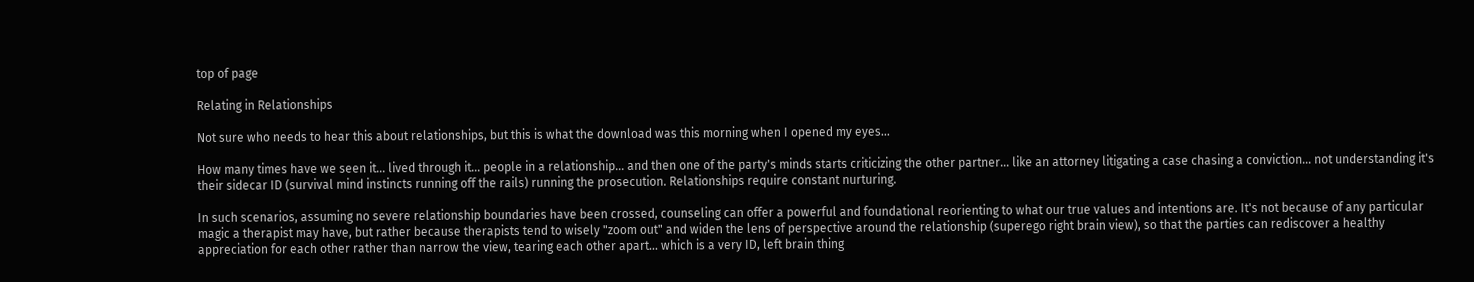top of page

Relating in Relationships

Not sure who needs to hear this about relationships, but this is what the download was this morning when I opened my eyes...

How many times have we seen it... lived through it... people in a relationship... and then one of the party's minds starts criticizing the other partner... like an attorney litigating a case chasing a conviction... not understanding it's their sidecar ID (survival mind instincts running off the rails) running the prosecution. Relationships require constant nurturing.

In such scenarios, assuming no severe relationship boundaries have been crossed, counseling can offer a powerful and foundational reorienting to what our true values and intentions are. It's not because of any particular magic a therapist may have, but rather because therapists tend to wisely "zoom out" and widen the lens of perspective around the relationship (superego right brain view), so that the parties can rediscover a healthy appreciation for each other rather than narrow the view, tearing each other apart... which is a very ID, left brain thing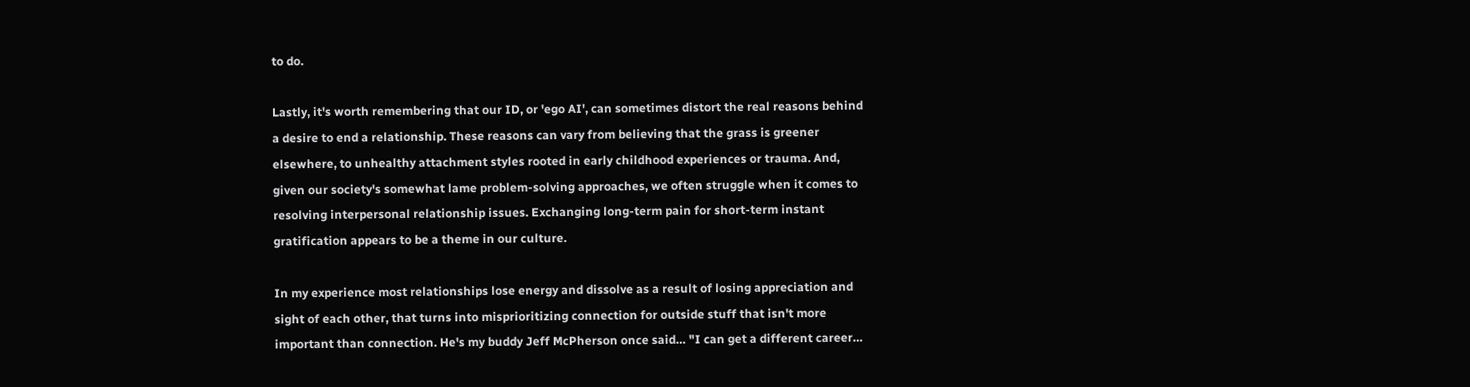to do.

Lastly, it's worth remembering that our ID, or 'ego AI', can sometimes distort the real reasons behind a desire to end a relationship. These reasons can vary from believing that the grass is greener elsewhere, to unhealthy attachment styles rooted in early childhood experiences or trauma. And, given our society's somewhat lame problem-solving approaches, we often struggle when it comes to resolving interpersonal relationship issues. Exchanging long-term pain for short-term instant gratification appears to be a theme in our culture.

In my experience most relationships lose energy and dissolve as a result of losing appreciation and sight of each other, that turns into misprioritizing connection for outside stuff that isn't more important than connection. He's my buddy Jeff McPherson once said… "I can get a different career…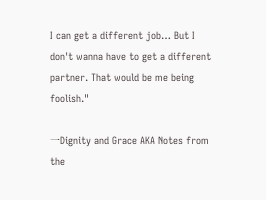I can get a different job… But I don't wanna have to get a different partner. That would be me being foolish."

一Dignity and Grace AKA Notes from the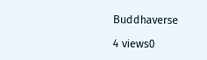Buddhaverse

4 views0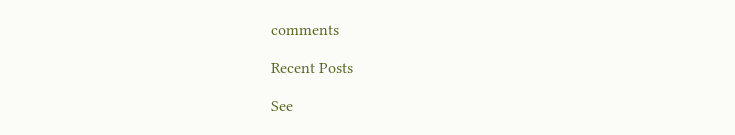comments

Recent Posts

See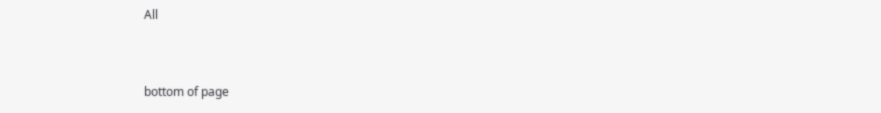All


bottom of page